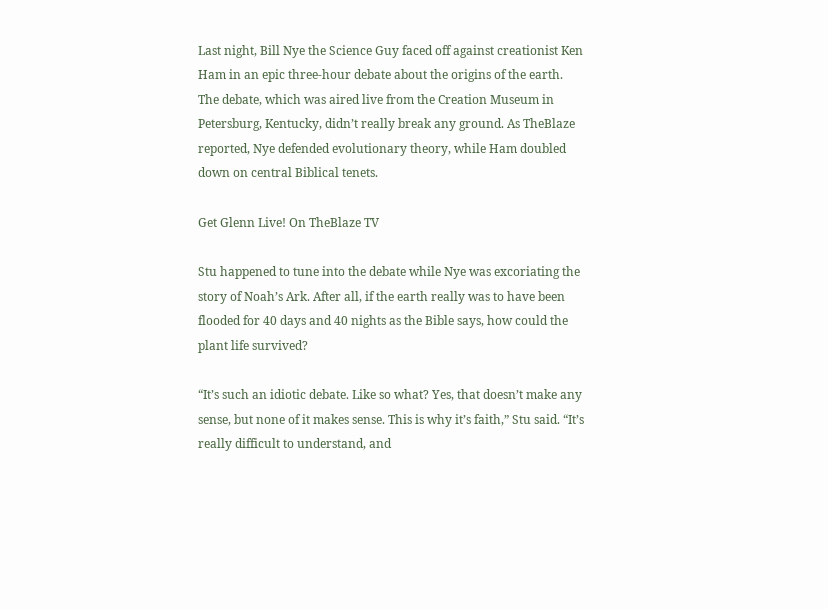Last night, Bill Nye the Science Guy faced off against creationist Ken Ham in an epic three-hour debate about the origins of the earth. The debate, which was aired live from the Creation Museum in Petersburg, Kentucky, didn’t really break any ground. As TheBlaze reported, Nye defended evolutionary theory, while Ham doubled down on central Biblical tenets.

Get Glenn Live! On TheBlaze TV

Stu happened to tune into the debate while Nye was excoriating the story of Noah’s Ark. After all, if the earth really was to have been flooded for 40 days and 40 nights as the Bible says, how could the plant life survived?

“It’s such an idiotic debate. Like so what? Yes, that doesn’t make any sense, but none of it makes sense. This is why it’s faith,” Stu said. “It’s really difficult to understand, and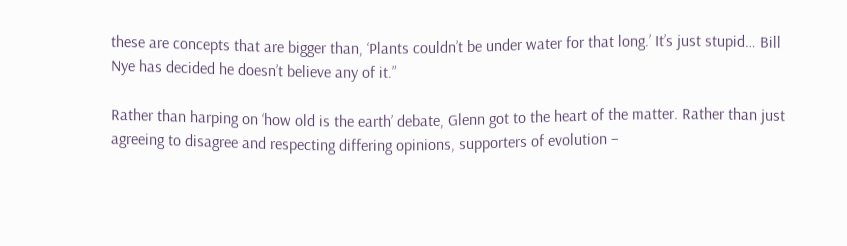these are concepts that are bigger than, ‘Plants couldn’t be under water for that long.’ It’s just stupid… Bill Nye has decided he doesn’t believe any of it.”

Rather than harping on ‘how old is the earth’ debate, Glenn got to the heart of the matter. Rather than just agreeing to disagree and respecting differing opinions, supporters of evolution –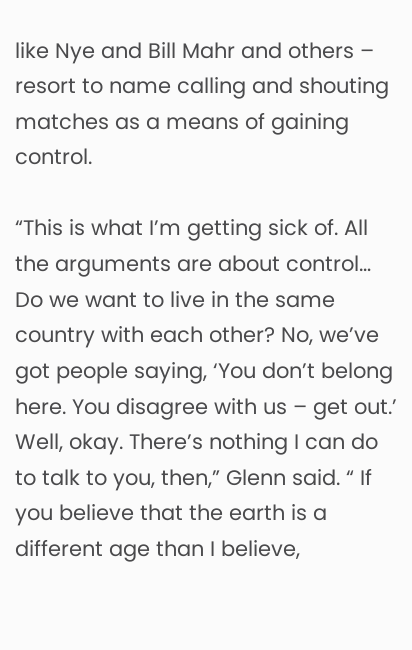like Nye and Bill Mahr and others – resort to name calling and shouting matches as a means of gaining control.

“This is what I’m getting sick of. All the arguments are about control… Do we want to live in the same country with each other? No, we’ve got people saying, ‘You don’t belong here. You disagree with us – get out.’ Well, okay. There’s nothing I can do to talk to you, then,” Glenn said. “ If you believe that the earth is a different age than I believe,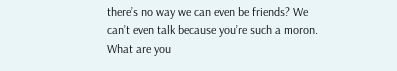there’s no way we can even be friends? We can’t even talk because you’re such a moron. What are you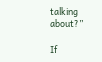talking about?”

If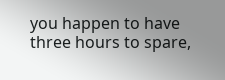you happen to have three hours to spare,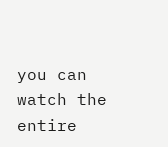you can watch the entire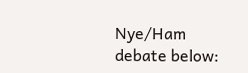Nye/Ham debate below: